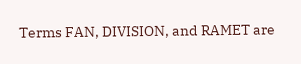Terms FAN, DIVISION, and RAMET are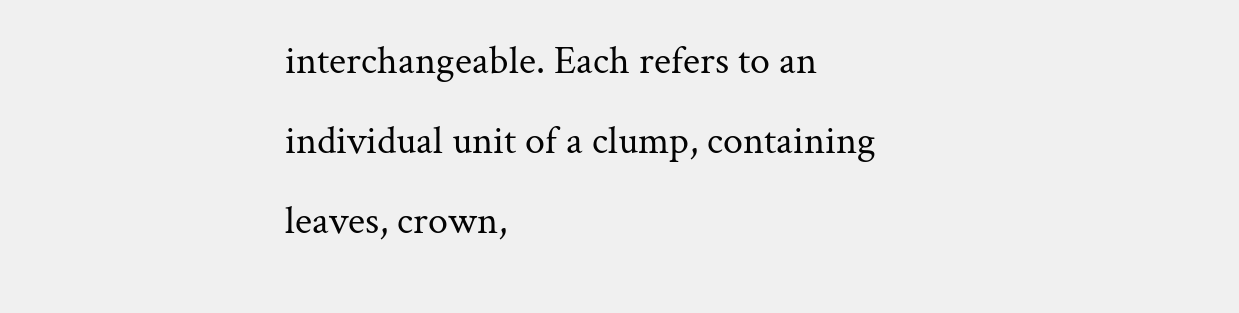interchangeable. Each refers to an individual unit of a clump, containing leaves, crown,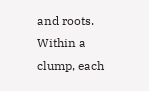and roots. Within a clump, each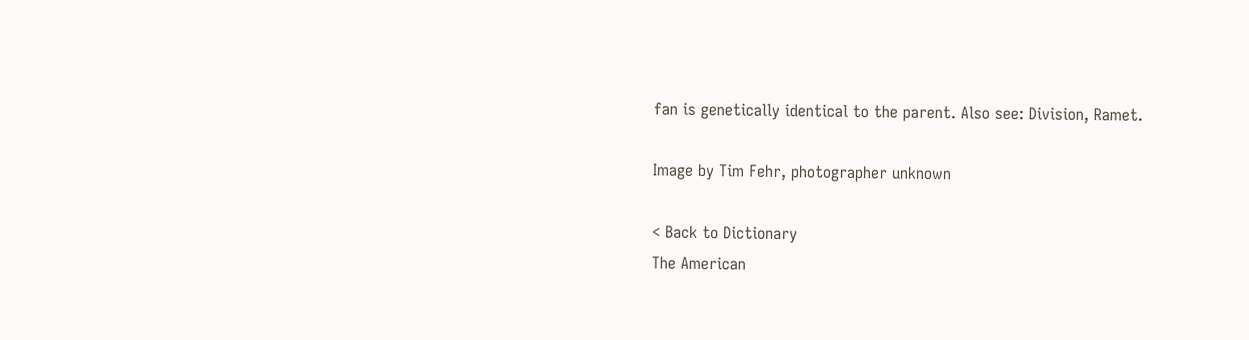fan is genetically identical to the parent. Also see: Division, Ramet.

Image by Tim Fehr, photographer unknown

< Back to Dictionary
The American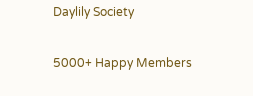Daylily Society

5000+ Happy Members